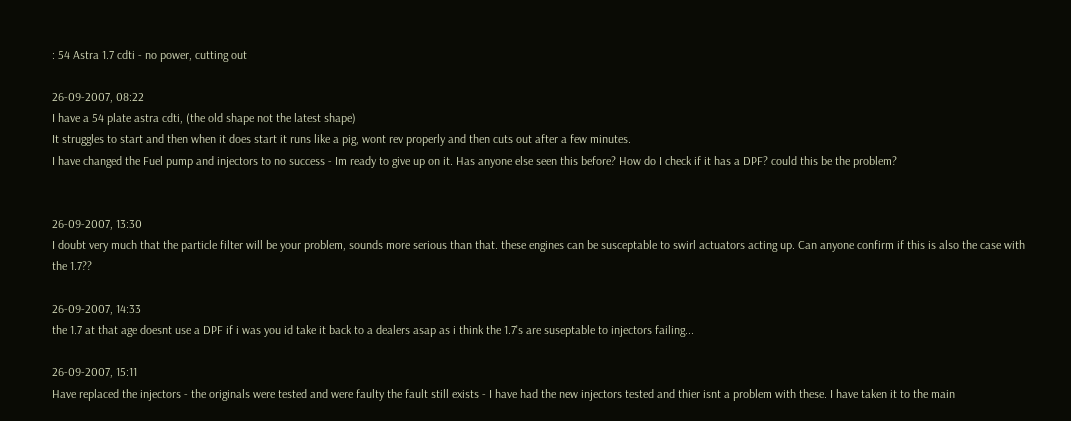: 54 Astra 1.7 cdti - no power, cutting out

26-09-2007, 08:22
I have a 54 plate astra cdti, (the old shape not the latest shape)
It struggles to start and then when it does start it runs like a pig, wont rev properly and then cuts out after a few minutes.
I have changed the Fuel pump and injectors to no success - Im ready to give up on it. Has anyone else seen this before? How do I check if it has a DPF? could this be the problem?


26-09-2007, 13:30
I doubt very much that the particle filter will be your problem, sounds more serious than that. these engines can be susceptable to swirl actuators acting up. Can anyone confirm if this is also the case with the 1.7??

26-09-2007, 14:33
the 1.7 at that age doesnt use a DPF if i was you id take it back to a dealers asap as i think the 1.7's are suseptable to injectors failing...

26-09-2007, 15:11
Have replaced the injectors - the originals were tested and were faulty the fault still exists - I have had the new injectors tested and thier isnt a problem with these. I have taken it to the main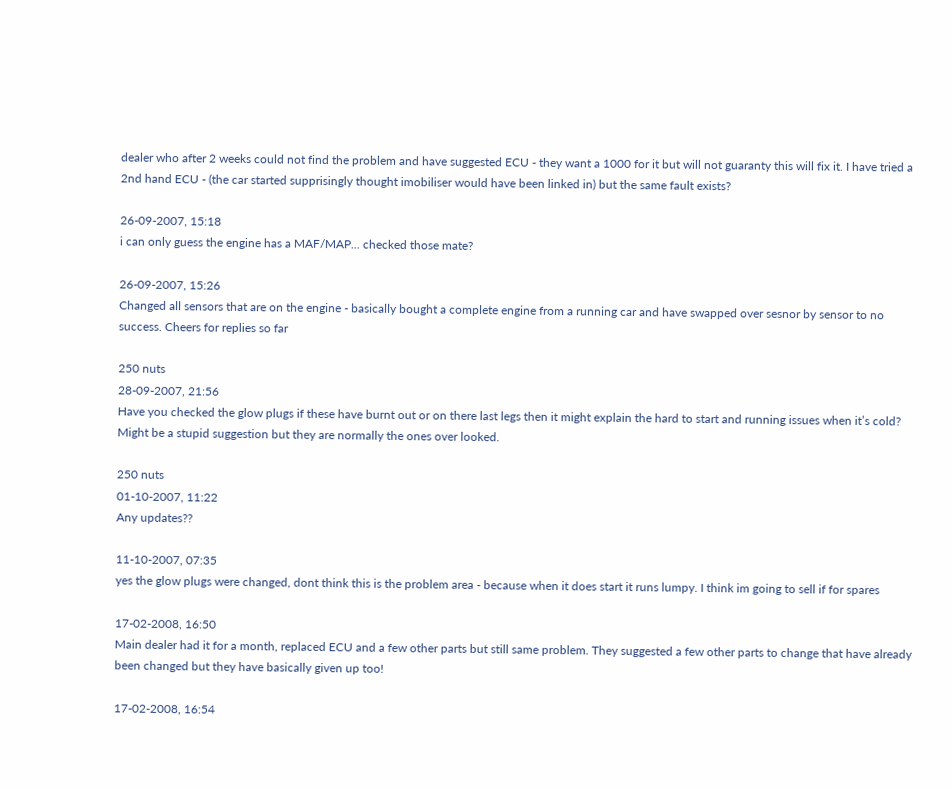dealer who after 2 weeks could not find the problem and have suggested ECU - they want a 1000 for it but will not guaranty this will fix it. I have tried a 2nd hand ECU - (the car started supprisingly thought imobiliser would have been linked in) but the same fault exists?

26-09-2007, 15:18
i can only guess the engine has a MAF/MAP... checked those mate?

26-09-2007, 15:26
Changed all sensors that are on the engine - basically bought a complete engine from a running car and have swapped over sesnor by sensor to no success. Cheers for replies so far

250 nuts
28-09-2007, 21:56
Have you checked the glow plugs if these have burnt out or on there last legs then it might explain the hard to start and running issues when it’s cold?
Might be a stupid suggestion but they are normally the ones over looked.

250 nuts
01-10-2007, 11:22
Any updates??

11-10-2007, 07:35
yes the glow plugs were changed, dont think this is the problem area - because when it does start it runs lumpy. I think im going to sell if for spares

17-02-2008, 16:50
Main dealer had it for a month, replaced ECU and a few other parts but still same problem. They suggested a few other parts to change that have already been changed but they have basically given up too!

17-02-2008, 16:54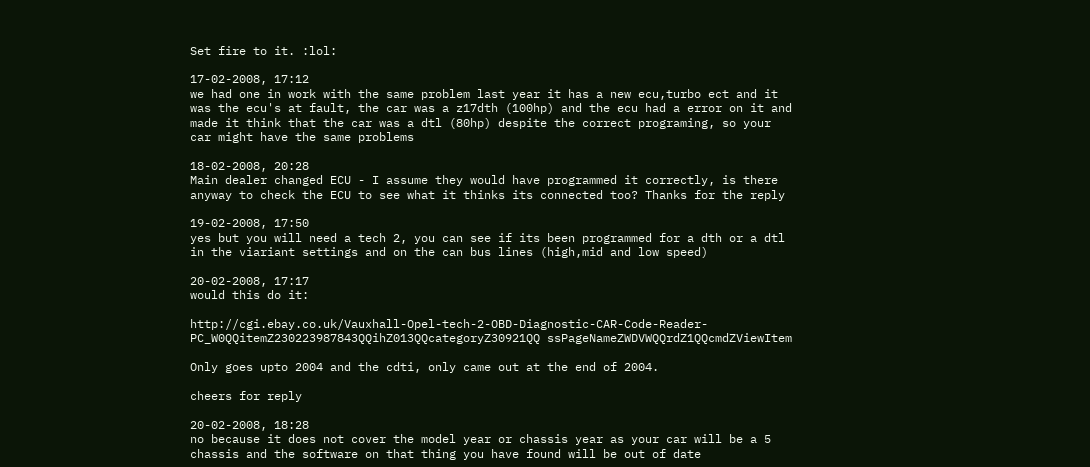Set fire to it. :lol:

17-02-2008, 17:12
we had one in work with the same problem last year it has a new ecu,turbo ect and it was the ecu's at fault, the car was a z17dth (100hp) and the ecu had a error on it and made it think that the car was a dtl (80hp) despite the correct programing, so your car might have the same problems

18-02-2008, 20:28
Main dealer changed ECU - I assume they would have programmed it correctly, is there anyway to check the ECU to see what it thinks its connected too? Thanks for the reply

19-02-2008, 17:50
yes but you will need a tech 2, you can see if its been programmed for a dth or a dtl in the viariant settings and on the can bus lines (high,mid and low speed)

20-02-2008, 17:17
would this do it:

http://cgi.ebay.co.uk/Vauxhall-Opel-tech-2-OBD-Diagnostic-CAR-Code-Reader-PC_W0QQitemZ230223987843QQihZ013QQcategoryZ30921QQ ssPageNameZWDVWQQrdZ1QQcmdZViewItem

Only goes upto 2004 and the cdti, only came out at the end of 2004.

cheers for reply

20-02-2008, 18:28
no because it does not cover the model year or chassis year as your car will be a 5 chassis and the software on that thing you have found will be out of date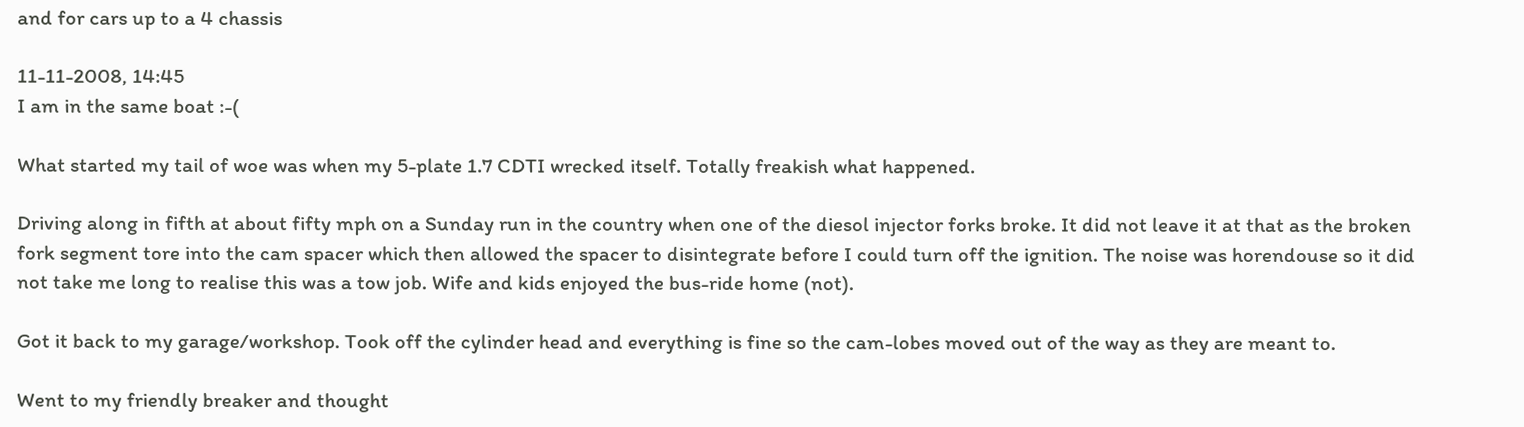and for cars up to a 4 chassis

11-11-2008, 14:45
I am in the same boat :-(

What started my tail of woe was when my 5-plate 1.7 CDTI wrecked itself. Totally freakish what happened.

Driving along in fifth at about fifty mph on a Sunday run in the country when one of the diesol injector forks broke. It did not leave it at that as the broken fork segment tore into the cam spacer which then allowed the spacer to disintegrate before I could turn off the ignition. The noise was horendouse so it did not take me long to realise this was a tow job. Wife and kids enjoyed the bus-ride home (not).

Got it back to my garage/workshop. Took off the cylinder head and everything is fine so the cam-lobes moved out of the way as they are meant to.

Went to my friendly breaker and thought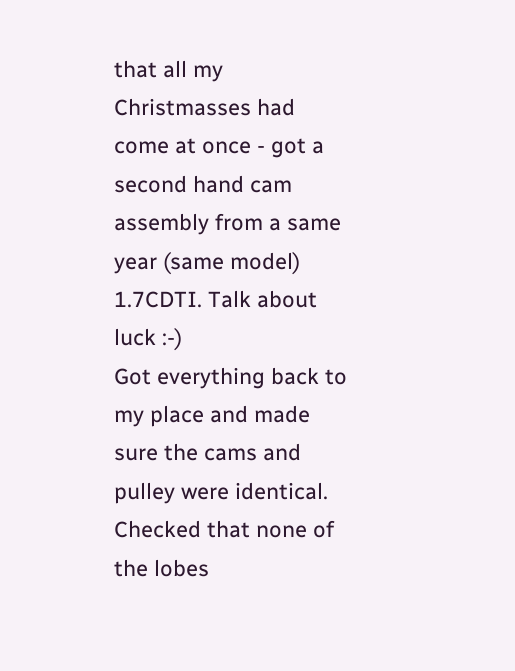that all my Christmasses had come at once - got a second hand cam assembly from a same year (same model) 1.7CDTI. Talk about luck :-)
Got everything back to my place and made sure the cams and pulley were identical. Checked that none of the lobes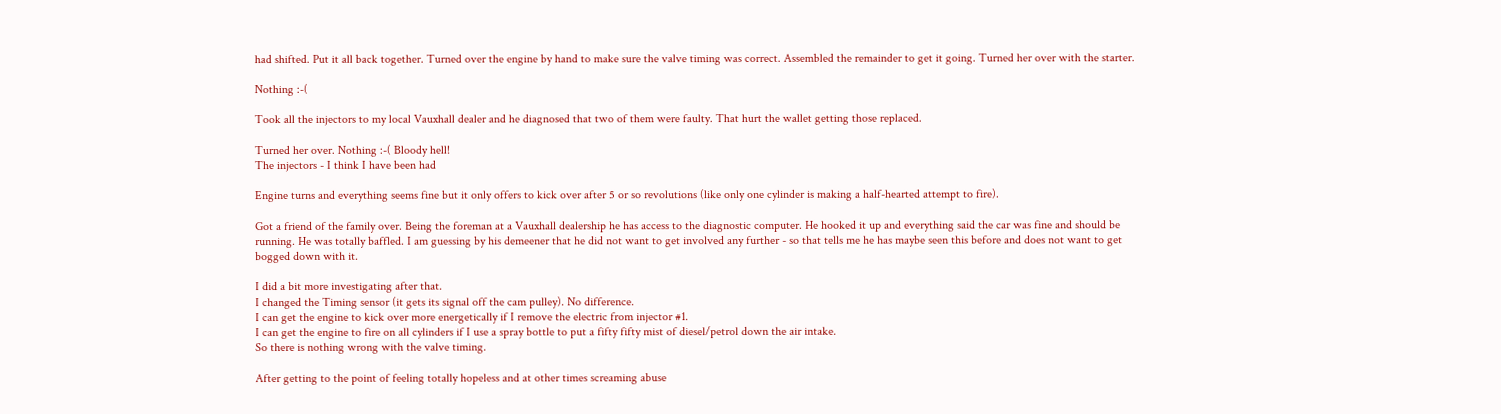had shifted. Put it all back together. Turned over the engine by hand to make sure the valve timing was correct. Assembled the remainder to get it going. Turned her over with the starter.

Nothing :-(

Took all the injectors to my local Vauxhall dealer and he diagnosed that two of them were faulty. That hurt the wallet getting those replaced.

Turned her over. Nothing :-( Bloody hell!
The injectors - I think I have been had

Engine turns and everything seems fine but it only offers to kick over after 5 or so revolutions (like only one cylinder is making a half-hearted attempt to fire).

Got a friend of the family over. Being the foreman at a Vauxhall dealership he has access to the diagnostic computer. He hooked it up and everything said the car was fine and should be running. He was totally baffled. I am guessing by his demeener that he did not want to get involved any further - so that tells me he has maybe seen this before and does not want to get bogged down with it.

I did a bit more investigating after that.
I changed the Timing sensor (it gets its signal off the cam pulley). No difference.
I can get the engine to kick over more energetically if I remove the electric from injector #1.
I can get the engine to fire on all cylinders if I use a spray bottle to put a fifty fifty mist of diesel/petrol down the air intake.
So there is nothing wrong with the valve timing.

After getting to the point of feeling totally hopeless and at other times screaming abuse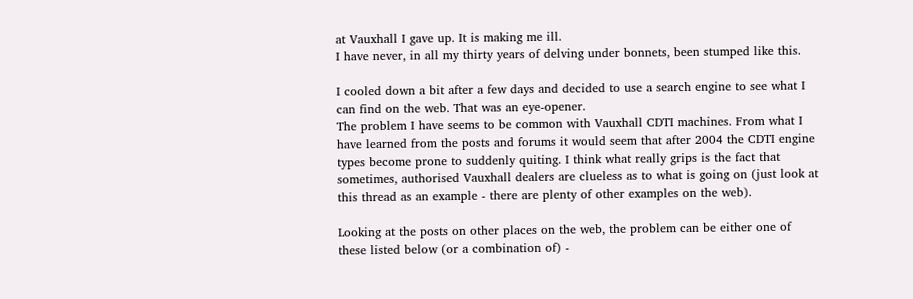at Vauxhall I gave up. It is making me ill.
I have never, in all my thirty years of delving under bonnets, been stumped like this.

I cooled down a bit after a few days and decided to use a search engine to see what I can find on the web. That was an eye-opener.
The problem I have seems to be common with Vauxhall CDTI machines. From what I have learned from the posts and forums it would seem that after 2004 the CDTI engine types become prone to suddenly quiting. I think what really grips is the fact that sometimes, authorised Vauxhall dealers are clueless as to what is going on (just look at this thread as an example - there are plenty of other examples on the web).

Looking at the posts on other places on the web, the problem can be either one of these listed below (or a combination of) -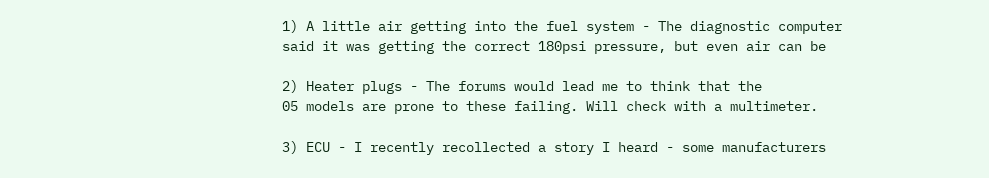1) A little air getting into the fuel system - The diagnostic computer
said it was getting the correct 180psi pressure, but even air can be

2) Heater plugs - The forums would lead me to think that the
05 models are prone to these failing. Will check with a multimeter.

3) ECU - I recently recollected a story I heard - some manufacturers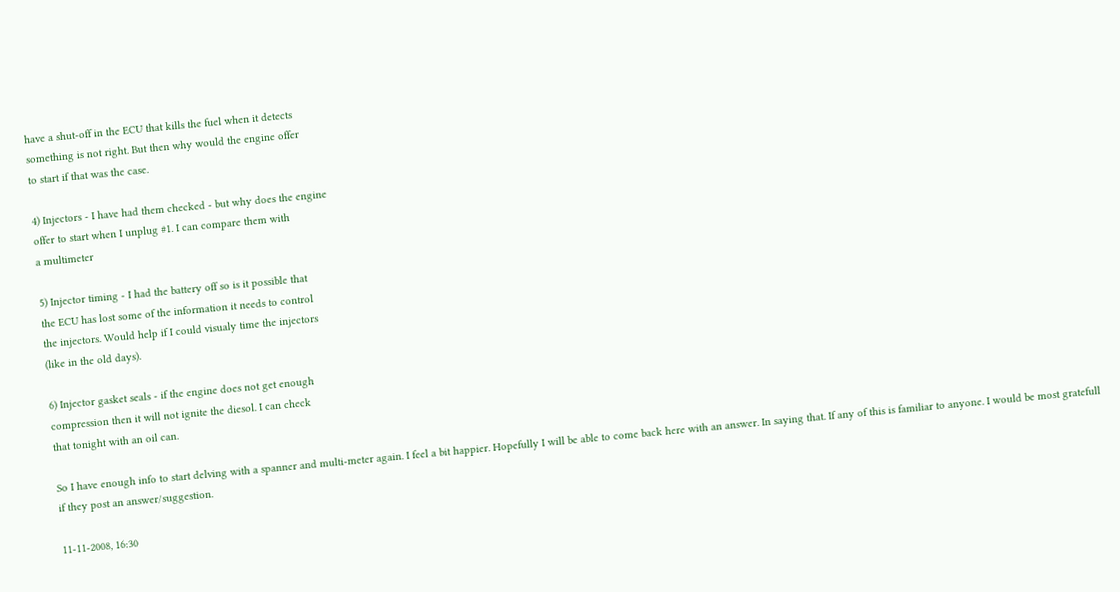have a shut-off in the ECU that kills the fuel when it detects
something is not right. But then why would the engine offer
to start if that was the case.

4) Injectors - I have had them checked - but why does the engine
offer to start when I unplug #1. I can compare them with
a multimeter

5) Injector timing - I had the battery off so is it possible that
the ECU has lost some of the information it needs to control
the injectors. Would help if I could visualy time the injectors
(like in the old days).

6) Injector gasket seals - if the engine does not get enough
compression then it will not ignite the diesol. I can check
that tonight with an oil can.

So I have enough info to start delving with a spanner and multi-meter again. I feel a bit happier. Hopefully I will be able to come back here with an answer. In saying that. If any of this is familiar to anyone. I would be most gratefull if they post an answer/suggestion.

11-11-2008, 16:30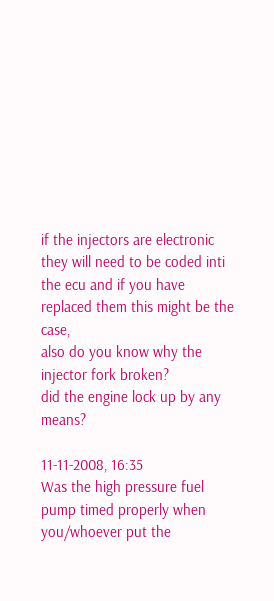if the injectors are electronic they will need to be coded inti the ecu and if you have replaced them this might be the case,
also do you know why the injector fork broken?
did the engine lock up by any means?

11-11-2008, 16:35
Was the high pressure fuel pump timed properly when you/whoever put the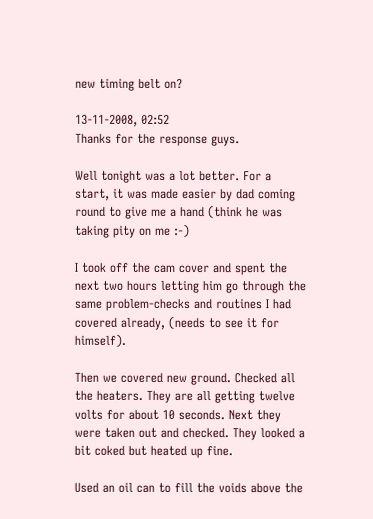new timing belt on?

13-11-2008, 02:52
Thanks for the response guys.

Well tonight was a lot better. For a start, it was made easier by dad coming round to give me a hand (think he was taking pity on me :-)

I took off the cam cover and spent the next two hours letting him go through the same problem-checks and routines I had covered already, (needs to see it for himself).

Then we covered new ground. Checked all the heaters. They are all getting twelve volts for about 10 seconds. Next they were taken out and checked. They looked a bit coked but heated up fine.

Used an oil can to fill the voids above the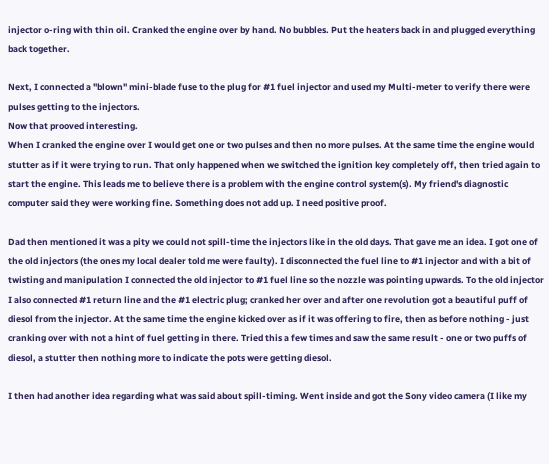injector o-ring with thin oil. Cranked the engine over by hand. No bubbles. Put the heaters back in and plugged everything back together.

Next, I connected a "blown" mini-blade fuse to the plug for #1 fuel injector and used my Multi-meter to verify there were pulses getting to the injectors.
Now that prooved interesting.
When I cranked the engine over I would get one or two pulses and then no more pulses. At the same time the engine would stutter as if it were trying to run. That only happened when we switched the ignition key completely off, then tried again to start the engine. This leads me to believe there is a problem with the engine control system(s). My friend's diagnostic computer said they were working fine. Something does not add up. I need positive proof.

Dad then mentioned it was a pity we could not spill-time the injectors like in the old days. That gave me an idea. I got one of the old injectors (the ones my local dealer told me were faulty). I disconnected the fuel line to #1 injector and with a bit of twisting and manipulation I connected the old injector to #1 fuel line so the nozzle was pointing upwards. To the old injector I also connected #1 return line and the #1 electric plug; cranked her over and after one revolution got a beautiful puff of diesol from the injector. At the same time the engine kicked over as if it was offering to fire, then as before nothing - just cranking over with not a hint of fuel getting in there. Tried this a few times and saw the same result - one or two puffs of diesol, a stutter then nothing more to indicate the pots were getting diesol.

I then had another idea regarding what was said about spill-timing. Went inside and got the Sony video camera (I like my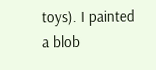toys). I painted a blob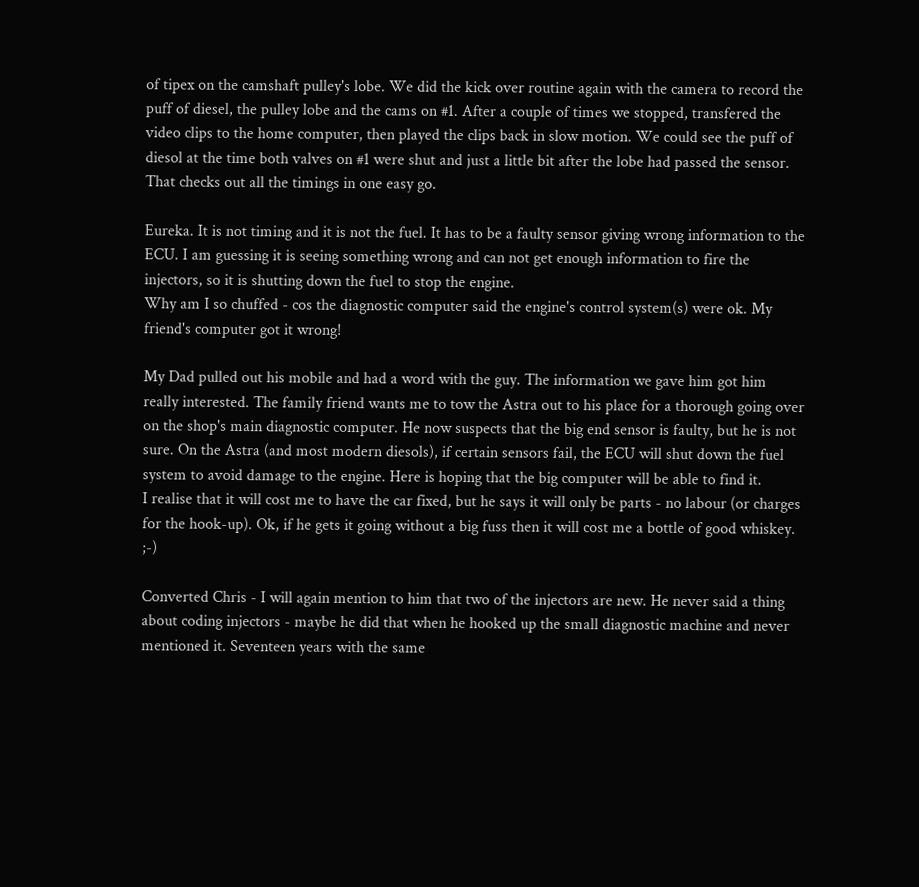of tipex on the camshaft pulley's lobe. We did the kick over routine again with the camera to record the puff of diesel, the pulley lobe and the cams on #1. After a couple of times we stopped, transfered the video clips to the home computer, then played the clips back in slow motion. We could see the puff of diesol at the time both valves on #1 were shut and just a little bit after the lobe had passed the sensor. That checks out all the timings in one easy go.

Eureka. It is not timing and it is not the fuel. It has to be a faulty sensor giving wrong information to the ECU. I am guessing it is seeing something wrong and can not get enough information to fire the injectors, so it is shutting down the fuel to stop the engine.
Why am I so chuffed - cos the diagnostic computer said the engine's control system(s) were ok. My friend's computer got it wrong!

My Dad pulled out his mobile and had a word with the guy. The information we gave him got him really interested. The family friend wants me to tow the Astra out to his place for a thorough going over on the shop's main diagnostic computer. He now suspects that the big end sensor is faulty, but he is not sure. On the Astra (and most modern diesols), if certain sensors fail, the ECU will shut down the fuel system to avoid damage to the engine. Here is hoping that the big computer will be able to find it.
I realise that it will cost me to have the car fixed, but he says it will only be parts - no labour (or charges for the hook-up). Ok, if he gets it going without a big fuss then it will cost me a bottle of good whiskey. ;-)

Converted Chris - I will again mention to him that two of the injectors are new. He never said a thing about coding injectors - maybe he did that when he hooked up the small diagnostic machine and never mentioned it. Seventeen years with the same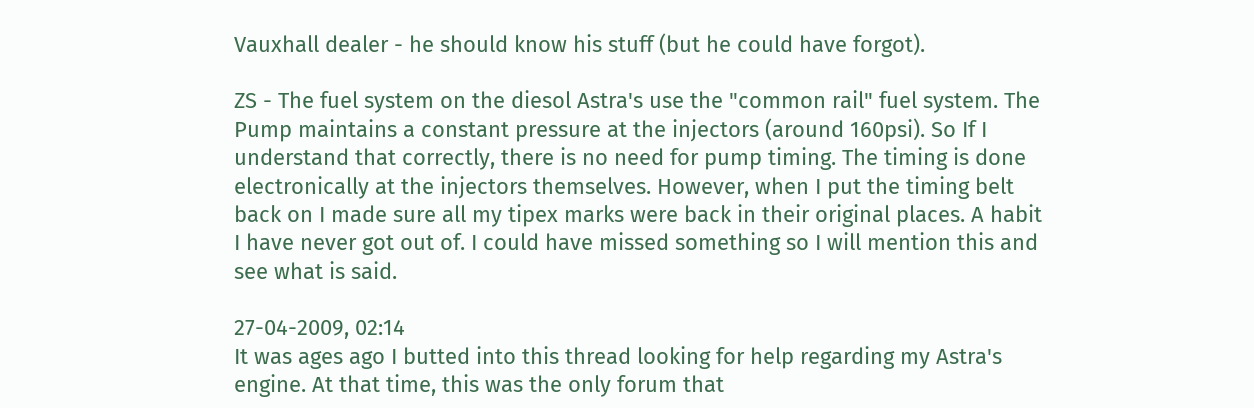Vauxhall dealer - he should know his stuff (but he could have forgot).

ZS - The fuel system on the diesol Astra's use the "common rail" fuel system. The Pump maintains a constant pressure at the injectors (around 160psi). So If I understand that correctly, there is no need for pump timing. The timing is done electronically at the injectors themselves. However, when I put the timing belt back on I made sure all my tipex marks were back in their original places. A habit I have never got out of. I could have missed something so I will mention this and see what is said.

27-04-2009, 02:14
It was ages ago I butted into this thread looking for help regarding my Astra's engine. At that time, this was the only forum that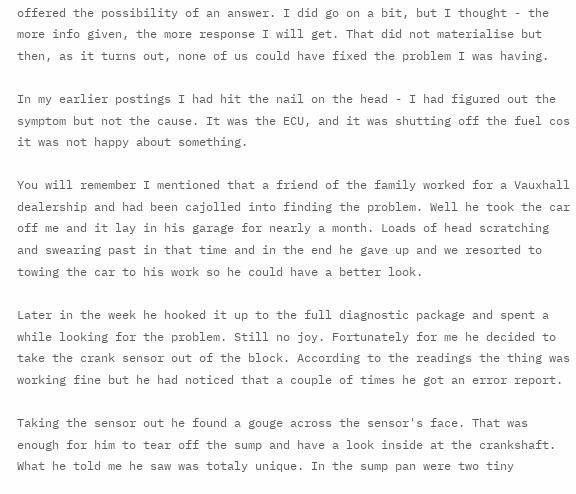offered the possibility of an answer. I did go on a bit, but I thought - the more info given, the more response I will get. That did not materialise but then, as it turns out, none of us could have fixed the problem I was having.

In my earlier postings I had hit the nail on the head - I had figured out the symptom but not the cause. It was the ECU, and it was shutting off the fuel cos it was not happy about something.

You will remember I mentioned that a friend of the family worked for a Vauxhall dealership and had been cajolled into finding the problem. Well he took the car off me and it lay in his garage for nearly a month. Loads of head scratching and swearing past in that time and in the end he gave up and we resorted to towing the car to his work so he could have a better look.

Later in the week he hooked it up to the full diagnostic package and spent a while looking for the problem. Still no joy. Fortunately for me he decided to take the crank sensor out of the block. According to the readings the thing was working fine but he had noticed that a couple of times he got an error report.

Taking the sensor out he found a gouge across the sensor's face. That was enough for him to tear off the sump and have a look inside at the crankshaft. What he told me he saw was totaly unique. In the sump pan were two tiny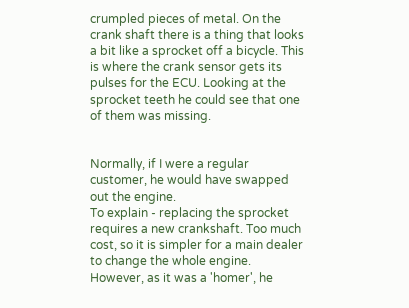crumpled pieces of metal. On the crank shaft there is a thing that looks a bit like a sprocket off a bicycle. This is where the crank sensor gets its pulses for the ECU. Looking at the sprocket teeth he could see that one of them was missing.


Normally, if I were a regular customer, he would have swapped out the engine.
To explain - replacing the sprocket requires a new crankshaft. Too much cost, so it is simpler for a main dealer to change the whole engine.
However, as it was a 'homer', he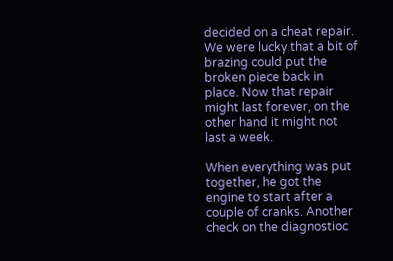decided on a cheat repair. We were lucky that a bit of brazing could put the broken piece back in place. Now that repair might last forever, on the other hand it might not last a week.

When everything was put together, he got the engine to start after a couple of cranks. Another check on the diagnostioc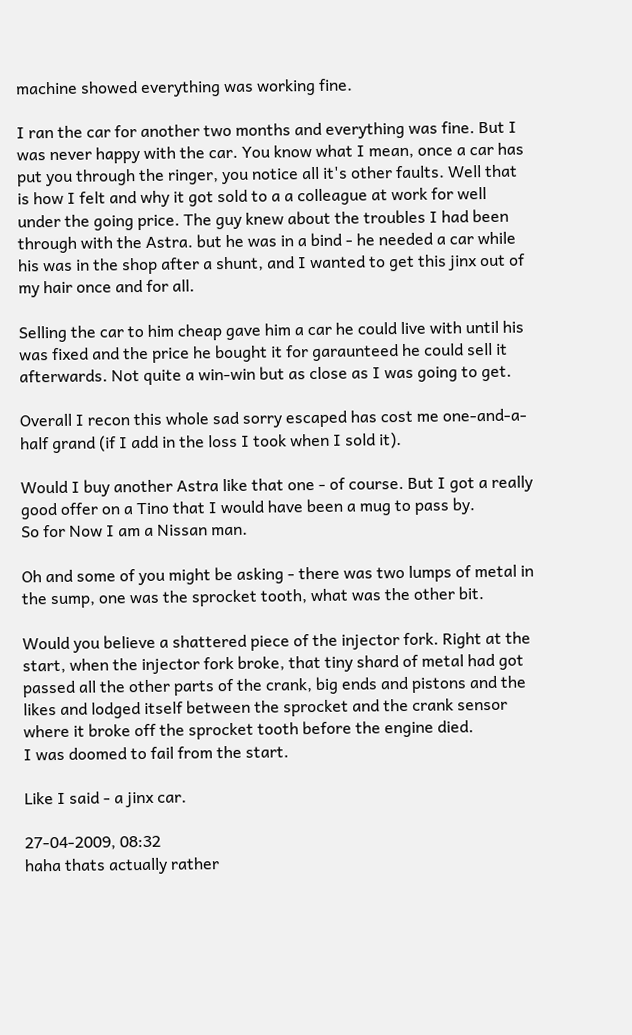machine showed everything was working fine.

I ran the car for another two months and everything was fine. But I was never happy with the car. You know what I mean, once a car has put you through the ringer, you notice all it's other faults. Well that is how I felt and why it got sold to a a colleague at work for well under the going price. The guy knew about the troubles I had been through with the Astra. but he was in a bind - he needed a car while his was in the shop after a shunt, and I wanted to get this jinx out of my hair once and for all.

Selling the car to him cheap gave him a car he could live with until his was fixed and the price he bought it for garaunteed he could sell it afterwards. Not quite a win-win but as close as I was going to get.

Overall I recon this whole sad sorry escaped has cost me one-and-a-half grand (if I add in the loss I took when I sold it).

Would I buy another Astra like that one - of course. But I got a really good offer on a Tino that I would have been a mug to pass by.
So for Now I am a Nissan man.

Oh and some of you might be asking - there was two lumps of metal in the sump, one was the sprocket tooth, what was the other bit.

Would you believe a shattered piece of the injector fork. Right at the start, when the injector fork broke, that tiny shard of metal had got passed all the other parts of the crank, big ends and pistons and the likes and lodged itself between the sprocket and the crank sensor where it broke off the sprocket tooth before the engine died.
I was doomed to fail from the start.

Like I said - a jinx car.

27-04-2009, 08:32
haha thats actually rather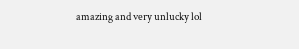amazing and very unlucky lol